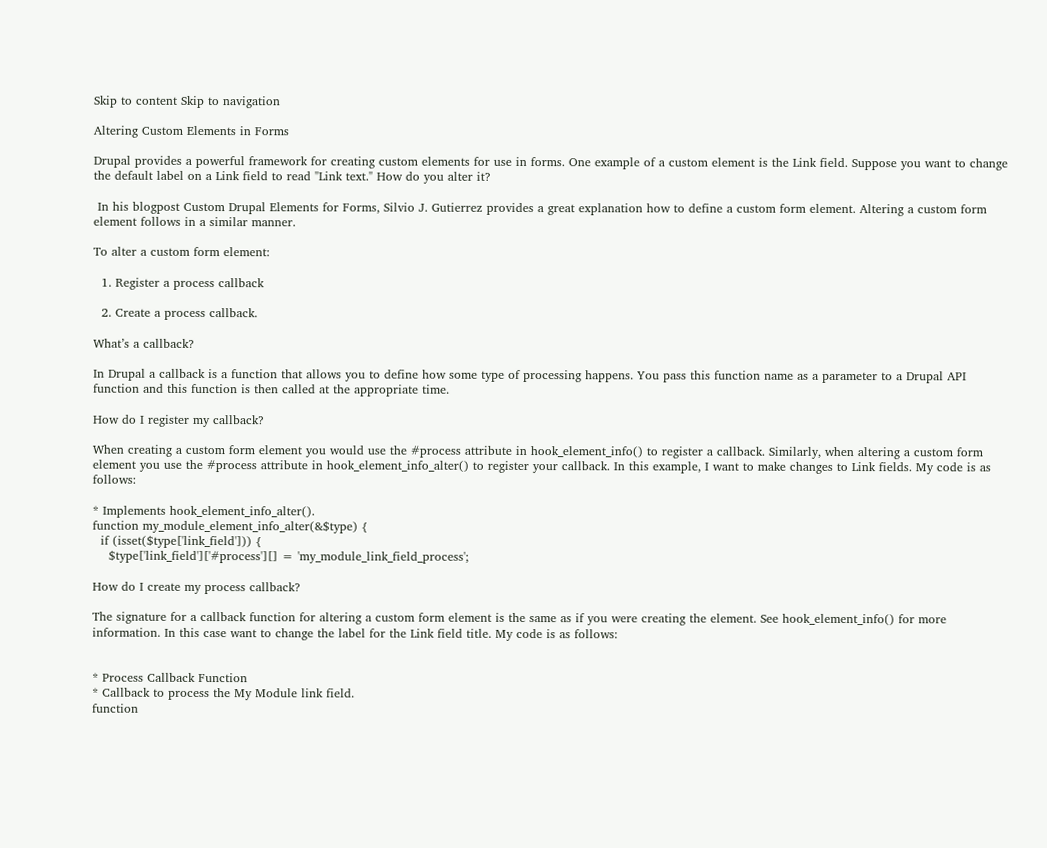Skip to content Skip to navigation

Altering Custom Elements in Forms

Drupal provides a powerful framework for creating custom elements for use in forms. One example of a custom element is the Link field. Suppose you want to change the default label on a Link field to read "Link text." How do you alter it?

 In his blogpost Custom Drupal Elements for Forms, Silvio J. Gutierrez provides a great explanation how to define a custom form element. Altering a custom form element follows in a similar manner.

To alter a custom form element:

  1. Register a process callback

  2. Create a process callback.

What’s a callback?

In Drupal a callback is a function that allows you to define how some type of processing happens. You pass this function name as a parameter to a Drupal API function and this function is then called at the appropriate time.

How do I register my callback?

When creating a custom form element you would use the #process attribute in hook_element_info() to register a callback. Similarly, when altering a custom form element you use the #process attribute in hook_element_info_alter() to register your callback. In this example, I want to make changes to Link fields. My code is as follows:

* Implements hook_element_info_alter().
function my_module_element_info_alter(&$type) {
  if (isset($type['link_field'])) {
    $type['link_field']['#process'][] = 'my_module_link_field_process';

How do I create my process callback?

The signature for a callback function for altering a custom form element is the same as if you were creating the element. See hook_element_info() for more information. In this case want to change the label for the Link field title. My code is as follows:


* Process Callback Function
* Callback to process the My Module link field.
function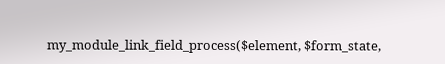my_module_link_field_process($element, $form_state,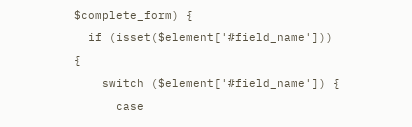$complete_form) {
  if (isset($element['#field_name'])) {
    switch ($element['#field_name']) {
      case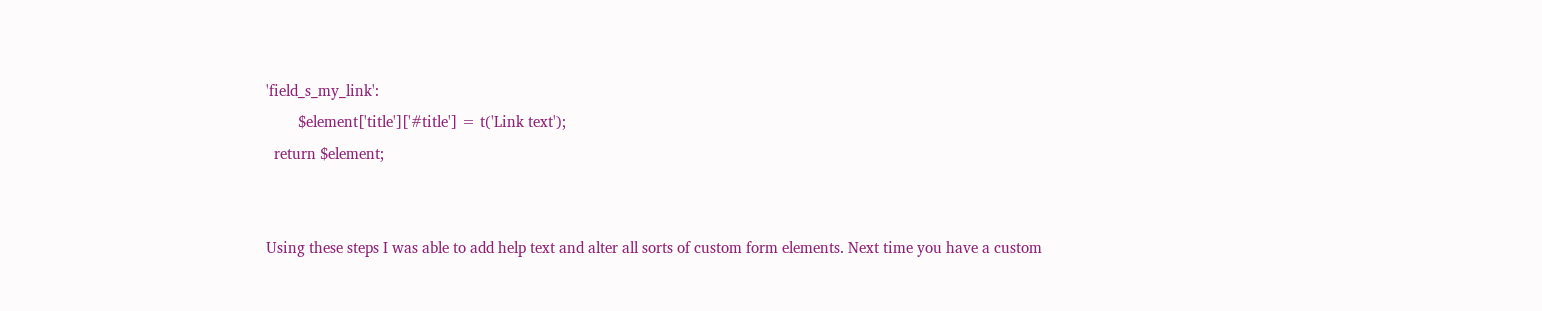'field_s_my_link':
        $element['title']['#title'] = t('Link text');
  return $element;


Using these steps I was able to add help text and alter all sorts of custom form elements. Next time you have a custom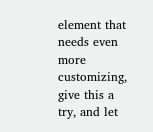element that needs even more customizing, give this a try, and let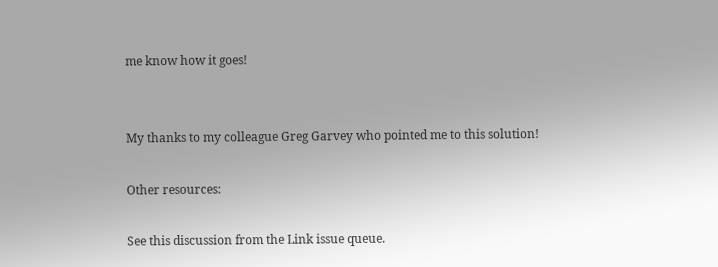me know how it goes!


My thanks to my colleague Greg Garvey who pointed me to this solution!

Other resources:

See this discussion from the Link issue queue.